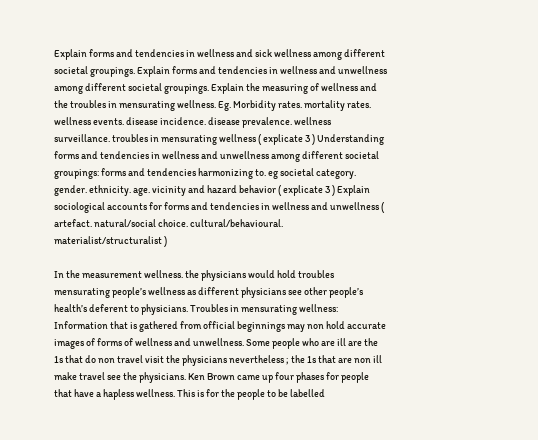Explain forms and tendencies in wellness and sick wellness among different societal groupings. Explain forms and tendencies in wellness and unwellness among different societal groupings. Explain the measuring of wellness and the troubles in mensurating wellness. Eg. Morbidity rates. mortality rates. wellness events. disease incidence. disease prevalence. wellness surveillance. troubles in mensurating wellness ( explicate 3 ) Understanding forms and tendencies in wellness and unwellness among different societal groupings: forms and tendencies harmonizing to. eg societal category. gender. ethnicity. age. vicinity and hazard behavior ( explicate 3 ) Explain sociological accounts for forms and tendencies in wellness and unwellness ( artefact. natural/social choice. cultural/behavioural. materialist/structuralist )

In the measurement wellness. the physicians would hold troubles mensurating people’s wellness as different physicians see other people’s health’s deferent to physicians. Troubles in mensurating wellness:
Information that is gathered from official beginnings may non hold accurate images of forms of wellness and unwellness. Some people who are ill are the 1s that do non travel visit the physicians nevertheless ; the 1s that are non ill make travel see the physicians. Ken Brown came up four phases for people that have a hapless wellness. This is for the people to be labelled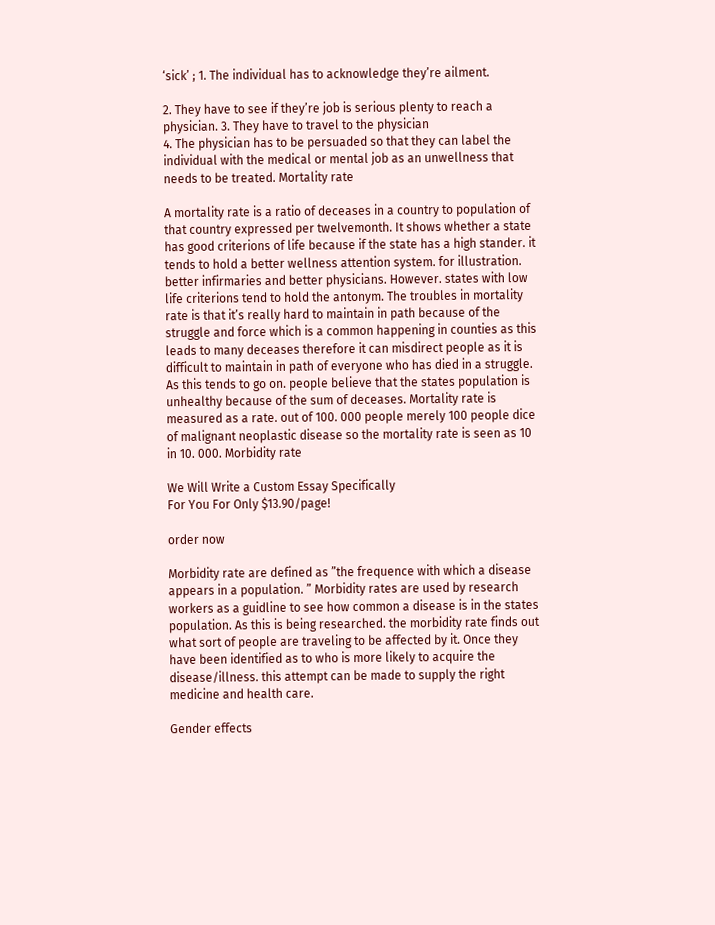‘sick’ ; 1. The individual has to acknowledge they’re ailment.

2. They have to see if they’re job is serious plenty to reach a physician. 3. They have to travel to the physician
4. The physician has to be persuaded so that they can label the individual with the medical or mental job as an unwellness that needs to be treated. Mortality rate

A mortality rate is a ratio of deceases in a country to population of that country expressed per twelvemonth. It shows whether a state has good criterions of life because if the state has a high stander. it tends to hold a better wellness attention system. for illustration. better infirmaries and better physicians. However. states with low life criterions tend to hold the antonym. The troubles in mortality rate is that it’s really hard to maintain in path because of the struggle and force which is a common happening in counties as this leads to many deceases therefore it can misdirect people as it is difficult to maintain in path of everyone who has died in a struggle. As this tends to go on. people believe that the states population is unhealthy because of the sum of deceases. Mortality rate is measured as a rate. out of 100. 000 people merely 100 people dice of malignant neoplastic disease so the mortality rate is seen as 10 in 10. 000. Morbidity rate

We Will Write a Custom Essay Specifically
For You For Only $13.90/page!

order now

Morbidity rate are defined as ”the frequence with which a disease appears in a population. ” Morbidity rates are used by research workers as a guidline to see how common a disease is in the states population. As this is being researched. the morbidity rate finds out what sort of people are traveling to be affected by it. Once they have been identified as to who is more likely to acquire the disease/illness. this attempt can be made to supply the right medicine and health care.

Gender effects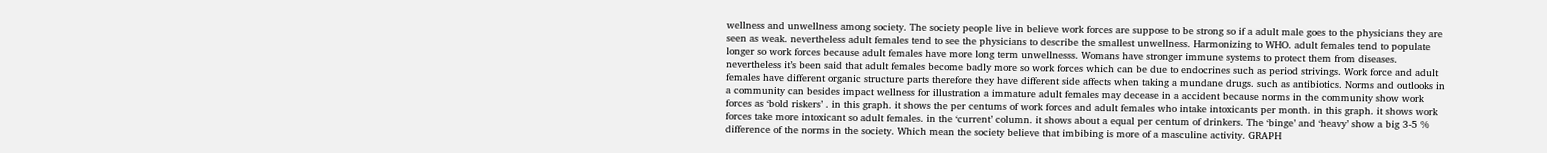wellness and unwellness among society. The society people live in believe work forces are suppose to be strong so if a adult male goes to the physicians they are seen as weak. nevertheless adult females tend to see the physicians to describe the smallest unwellness. Harmonizing to WHO. adult females tend to populate longer so work forces because adult females have more long term unwellnesss. Womans have stronger immune systems to protect them from diseases. nevertheless it’s been said that adult females become badly more so work forces which can be due to endocrines such as period strivings. Work force and adult females have different organic structure parts therefore they have different side affects when taking a mundane drugs. such as antibiotics. Norms and outlooks in a community can besides impact wellness for illustration a immature adult females may decease in a accident because norms in the community show work forces as ‘bold riskers’ . in this graph. it shows the per centums of work forces and adult females who intake intoxicants per month. in this graph. it shows work forces take more intoxicant so adult females. in the ‘current’ column. it shows about a equal per centum of drinkers. The ‘binge’ and ‘heavy’ show a big 3-5 % difference of the norms in the society. Which mean the society believe that imbibing is more of a masculine activity. GRAPH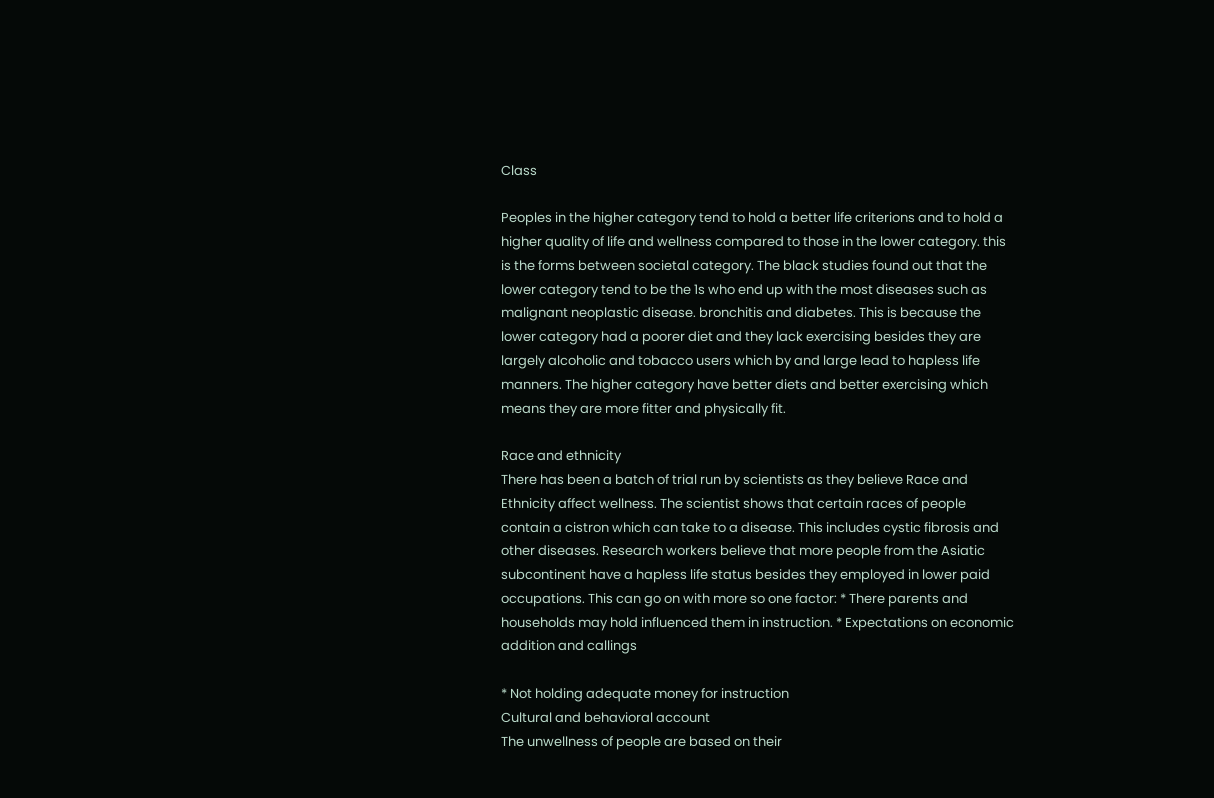Class

Peoples in the higher category tend to hold a better life criterions and to hold a higher quality of life and wellness compared to those in the lower category. this is the forms between societal category. The black studies found out that the lower category tend to be the 1s who end up with the most diseases such as malignant neoplastic disease. bronchitis and diabetes. This is because the lower category had a poorer diet and they lack exercising besides they are largely alcoholic and tobacco users which by and large lead to hapless life manners. The higher category have better diets and better exercising which means they are more fitter and physically fit.

Race and ethnicity
There has been a batch of trial run by scientists as they believe Race and Ethnicity affect wellness. The scientist shows that certain races of people contain a cistron which can take to a disease. This includes cystic fibrosis and other diseases. Research workers believe that more people from the Asiatic subcontinent have a hapless life status besides they employed in lower paid occupations. This can go on with more so one factor: * There parents and households may hold influenced them in instruction. * Expectations on economic addition and callings

* Not holding adequate money for instruction
Cultural and behavioral account
The unwellness of people are based on their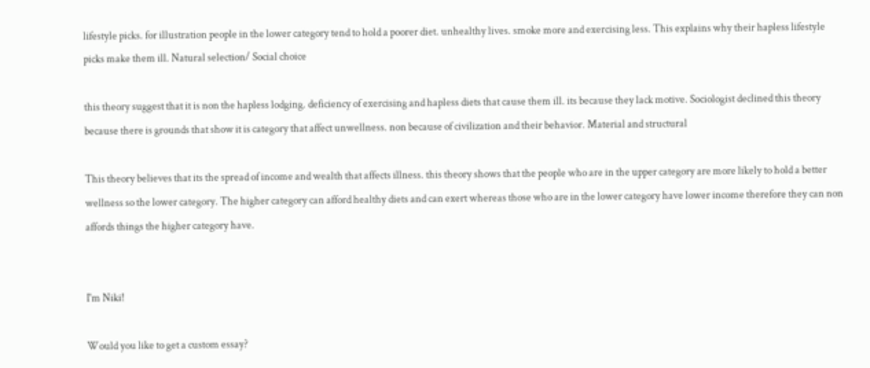lifestyle picks. for illustration people in the lower category tend to hold a poorer diet. unhealthy lives. smoke more and exercising less. This explains why their hapless lifestyle picks make them ill. Natural selection/ Social choice

this theory suggest that it is non the hapless lodging. deficiency of exercising and hapless diets that cause them ill. its because they lack motive. Sociologist declined this theory because there is grounds that show it is category that affect unwellness. non because of civilization and their behavior. Material and structural

This theory believes that its the spread of income and wealth that affects illness. this theory shows that the people who are in the upper category are more likely to hold a better wellness so the lower category. The higher category can afford healthy diets and can exert whereas those who are in the lower category have lower income therefore they can non affords things the higher category have.


I'm Niki!

Would you like to get a custom essay?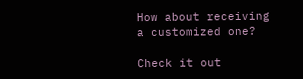How about receiving a customized one?

Check it out